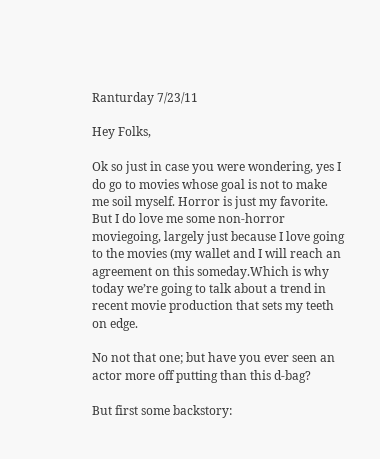Ranturday 7/23/11

Hey Folks,

Ok so just in case you were wondering, yes I do go to movies whose goal is not to make me soil myself. Horror is just my favorite. But I do love me some non-horror moviegoing, largely just because I love going to the movies (my wallet and I will reach an agreement on this someday.Which is why today we’re going to talk about a trend in recent movie production that sets my teeth on edge.

No not that one; but have you ever seen an actor more off putting than this d-bag?

But first some backstory: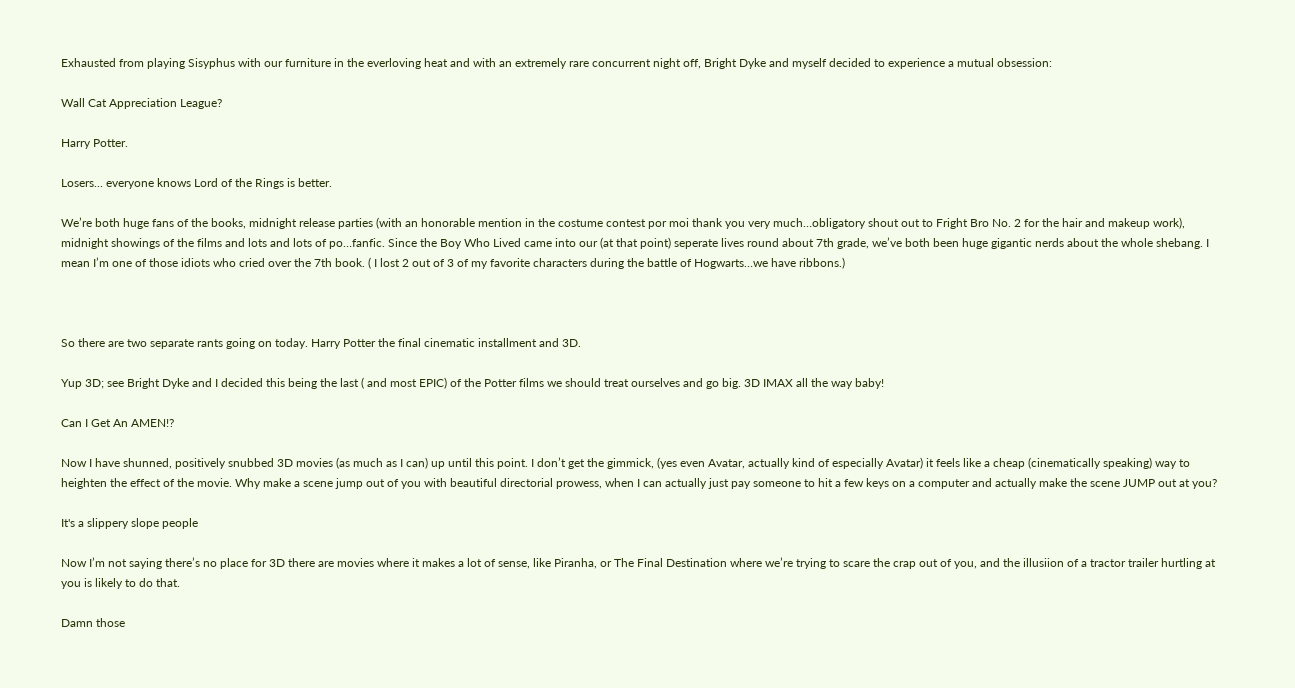Exhausted from playing Sisyphus with our furniture in the everloving heat and with an extremely rare concurrent night off, Bright Dyke and myself decided to experience a mutual obsession:

Wall Cat Appreciation League?

Harry Potter.

Losers... everyone knows Lord of the Rings is better.

We’re both huge fans of the books, midnight release parties (with an honorable mention in the costume contest por moi thank you very much…obligatory shout out to Fright Bro No. 2 for the hair and makeup work), midnight showings of the films and lots and lots of po…fanfic. Since the Boy Who Lived came into our (at that point) seperate lives round about 7th grade, we’ve both been huge gigantic nerds about the whole shebang. I mean I’m one of those idiots who cried over the 7th book. ( I lost 2 out of 3 of my favorite characters during the battle of Hogwarts…we have ribbons.)



So there are two separate rants going on today. Harry Potter the final cinematic installment and 3D.

Yup 3D; see Bright Dyke and I decided this being the last ( and most EPIC) of the Potter films we should treat ourselves and go big. 3D IMAX all the way baby!

Can I Get An AMEN!?

Now I have shunned, positively snubbed 3D movies (as much as I can) up until this point. I don’t get the gimmick, (yes even Avatar, actually kind of especially Avatar) it feels like a cheap (cinematically speaking) way to heighten the effect of the movie. Why make a scene jump out of you with beautiful directorial prowess, when I can actually just pay someone to hit a few keys on a computer and actually make the scene JUMP out at you?

It's a slippery slope people

Now I’m not saying there’s no place for 3D there are movies where it makes a lot of sense, like Piranha, or The Final Destination where we’re trying to scare the crap out of you, and the illusiion of a tractor trailer hurtling at you is likely to do that.

Damn those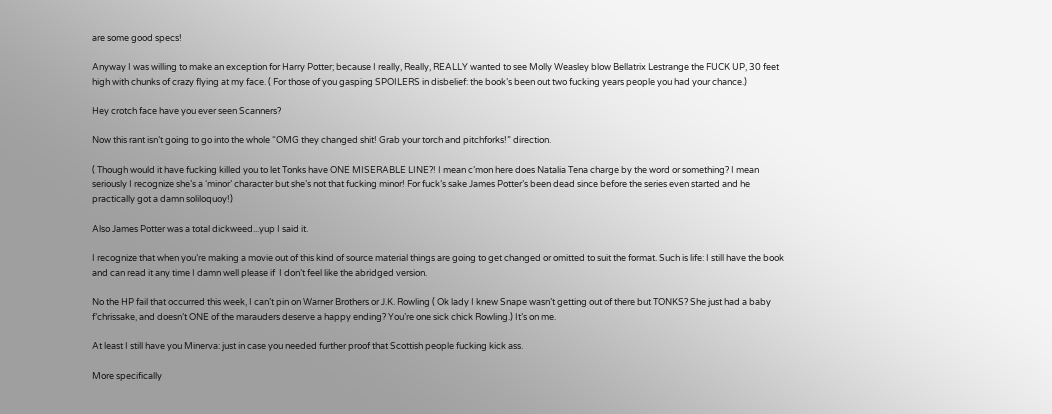are some good specs!

Anyway I was willing to make an exception for Harry Potter; because I really, Really, REALLY wanted to see Molly Weasley blow Bellatrix Lestrange the FUCK UP, 30 feet high with chunks of crazy flying at my face. ( For those of you gasping SPOILERS in disbelief: the book’s been out two fucking years people you had your chance.)

Hey crotch face have you ever seen Scanners?

Now this rant isn’t going to go into the whole “OMG they changed shit! Grab your torch and pitchforks!” direction.

( Though would it have fucking killed you to let Tonks have ONE MISERABLE LINE?! I mean c’mon here does Natalia Tena charge by the word or something? I mean seriously I recognize she’s a ‘minor’ character but she’s not that fucking minor! For fuck’s sake James Potter’s been dead since before the series even started and he practically got a damn soliloquoy!)

Also James Potter was a total dickweed...yup I said it.

I recognize that when you’re making a movie out of this kind of source material things are going to get changed or omitted to suit the format. Such is life: I still have the book and can read it any time I damn well please if  I don’t feel like the abridged version.

No the HP fail that occurred this week, I can’t pin on Warner Brothers or J.K. Rowling ( Ok lady I knew Snape wasn’t getting out of there but TONKS? She just had a baby f’chrissake, and doesn’t ONE of the marauders deserve a happy ending? You’re one sick chick Rowling.) It’s on me.

At least I still have you Minerva: just in case you needed further proof that Scottish people fucking kick ass.

More specifically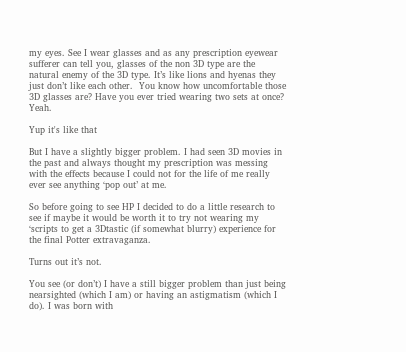my eyes. See I wear glasses and as any prescription eyewear sufferer can tell you, glasses of the non 3D type are the natural enemy of the 3D type. It’s like lions and hyenas they just don’t like each other.  You know how uncomfortable those 3D glasses are? Have you ever tried wearing two sets at once? Yeah.

Yup it's like that

But I have a slightly bigger problem. I had seen 3D movies in the past and always thought my prescription was messing with the effects because I could not for the life of me really ever see anything ‘pop out’ at me.

So before going to see HP I decided to do a little research to see if maybe it would be worth it to try not wearing my ‘scripts to get a 3Dtastic (if somewhat blurry) experience for the final Potter extravaganza.

Turns out it’s not.

You see (or don’t) I have a still bigger problem than just being nearsighted (which I am) or having an astigmatism (which I do). I was born with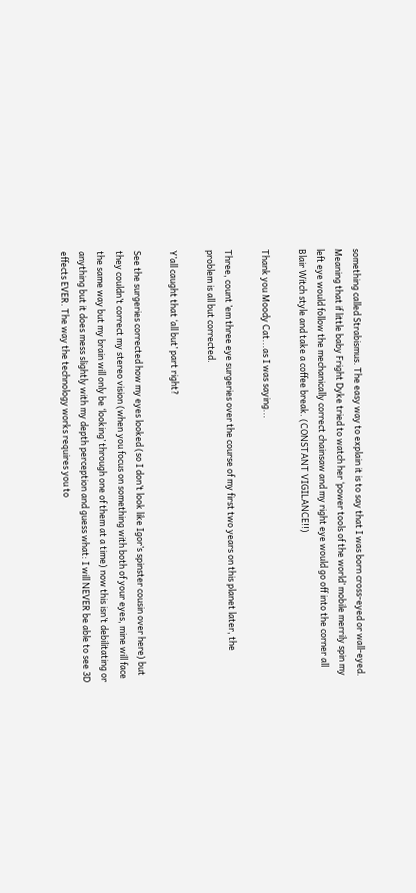something called Strabismus. The easy way to explain it is to say that I was born cross-eyed or wall-eyed. Meaning that if little baby Fright Dyke tried to watch her ‘power tools of the world’ mobile merrily spin my left eye would follow the mechanically correct chainsaw and my right eye would go off into the corner all Blair Witch style and take a coffee break. (CONSTANT VIGILANCE!!)

Thank you Moody Cat...as I was saying...

Three, count ’em three eye surgeries over the course of my first two years on this planet later, the problem is all but corrected.

Y’all caught that ‘all but’ part right?

See the surgeries corrected how my eyes looked (so I don’t look like Igor’s spinster cousin over here) but they couldn’t correct my stereo vision (when you focus on something with both of your eyes, mine will face the same way but my brain will only be ‘looking’ through one of them at a time) now this isn’t debilitating or anything but it does mess slightly with my depth perception and guess what: I will NEVER be able to see 3D effects EVER. The way the technology works requires you to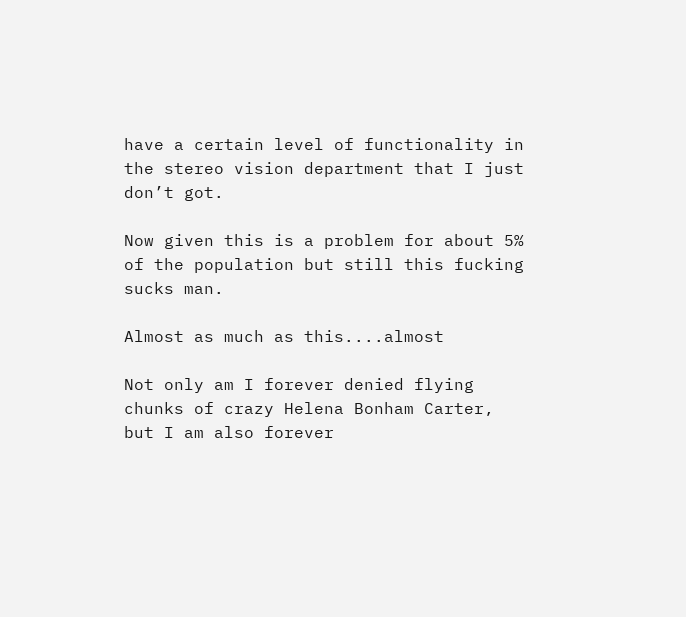have a certain level of functionality in the stereo vision department that I just don’t got.

Now given this is a problem for about 5% of the population but still this fucking sucks man.

Almost as much as this....almost

Not only am I forever denied flying chunks of crazy Helena Bonham Carter, but I am also forever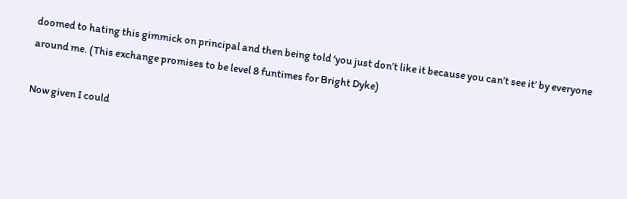doomed to hating this gimmick on principal and then being told ‘you just don’t like it because you can’t see it’ by everyone around me. (This exchange promises to be level 8 funtimes for Bright Dyke)

Now given I could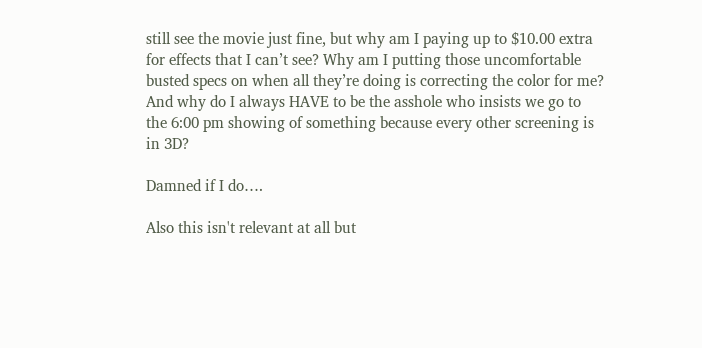still see the movie just fine, but why am I paying up to $10.00 extra for effects that I can’t see? Why am I putting those uncomfortable busted specs on when all they’re doing is correcting the color for me? And why do I always HAVE to be the asshole who insists we go to the 6:00 pm showing of something because every other screening is in 3D?

Damned if I do….

Also this isn't relevant at all but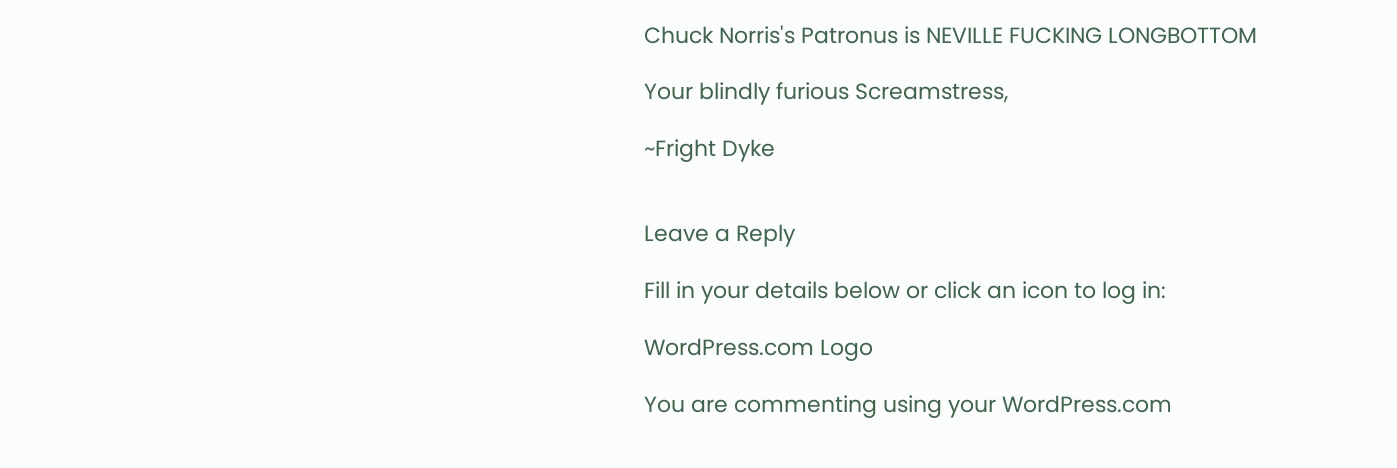Chuck Norris's Patronus is NEVILLE FUCKING LONGBOTTOM

Your blindly furious Screamstress,

~Fright Dyke


Leave a Reply

Fill in your details below or click an icon to log in:

WordPress.com Logo

You are commenting using your WordPress.com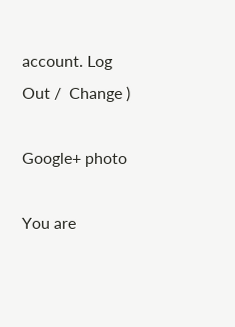account. Log Out /  Change )

Google+ photo

You are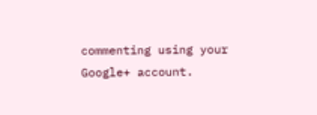commenting using your Google+ account.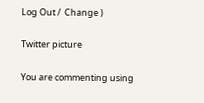Log Out /  Change )

Twitter picture

You are commenting using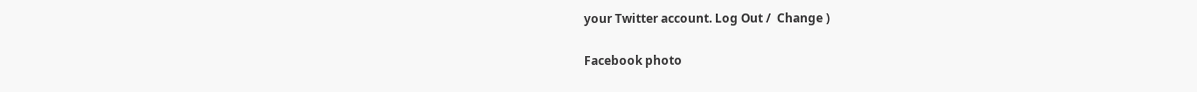your Twitter account. Log Out /  Change )

Facebook photo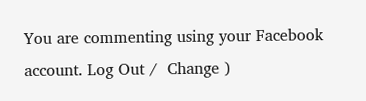You are commenting using your Facebook account. Log Out /  Change )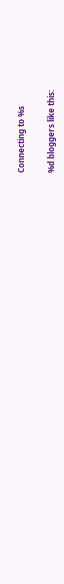Connecting to %s

%d bloggers like this: